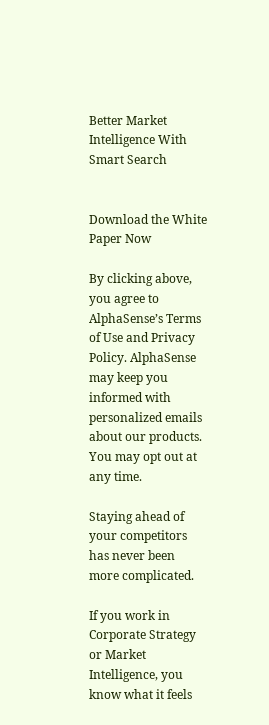Better Market Intelligence With Smart Search


Download the White Paper Now

By clicking above, you agree to AlphaSense’s Terms of Use and Privacy Policy. AlphaSense may keep you informed with personalized emails about our products. You may opt out at any time.

Staying ahead of your competitors has never been more complicated.

If you work in Corporate Strategy or Market Intelligence, you know what it feels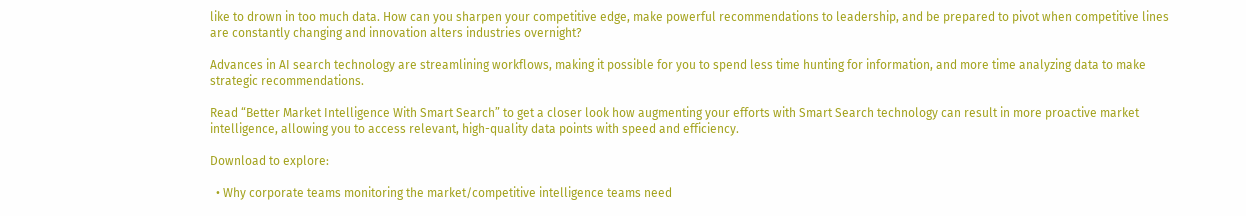like to drown in too much data. How can you sharpen your competitive edge, make powerful recommendations to leadership, and be prepared to pivot when competitive lines are constantly changing and innovation alters industries overnight?

Advances in AI search technology are streamlining workflows, making it possible for you to spend less time hunting for information, and more time analyzing data to make strategic recommendations.

Read “Better Market Intelligence With Smart Search” to get a closer look how augmenting your efforts with Smart Search technology can result in more proactive market intelligence, allowing you to access relevant, high-quality data points with speed and efficiency.

Download to explore:

  • Why corporate teams monitoring the market/competitive intelligence teams need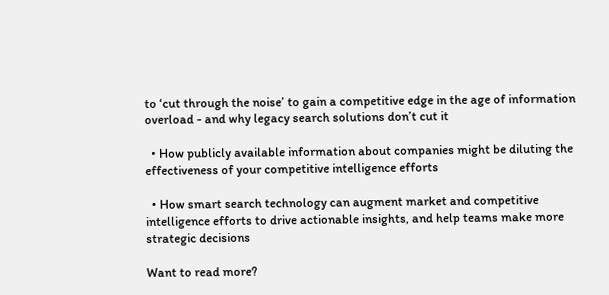to ‘cut through the noise’ to gain a competitive edge in the age of information overload - and why legacy search solutions don’t cut it

  • How publicly available information about companies might be diluting the effectiveness of your competitive intelligence efforts

  • How smart search technology can augment market and competitive intelligence efforts to drive actionable insights, and help teams make more strategic decisions

Want to read more?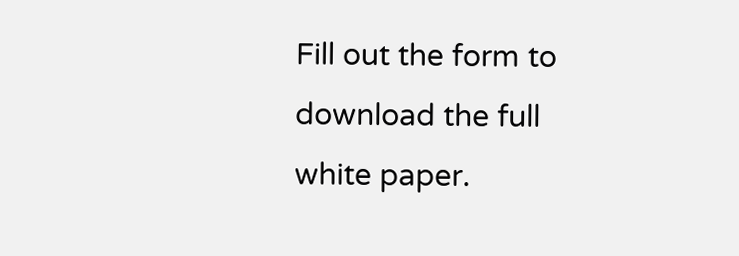Fill out the form to download the full white paper.